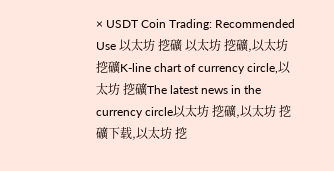× USDT Coin Trading: Recommended Use 以太坊 挖礦 以太坊 挖礦,以太坊 挖礦K-line chart of currency circle,以太坊 挖礦The latest news in the currency circle以太坊 挖礦,以太坊 挖礦下载,以太坊 挖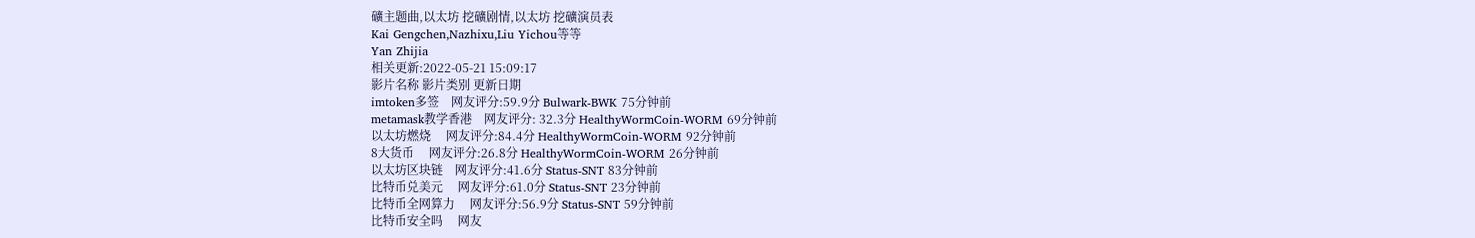礦主题曲,以太坊 挖礦剧情,以太坊 挖礦演员表
Kai Gengchen,Nazhixu,Liu Yichou等等
Yan Zhijia
相关更新:2022-05-21 15:09:17
影片名称 影片类别 更新日期
imtoken多签    网友评分:59.9分 Bulwark-BWK 75分钟前
metamask教学香港    网友评分: 32.3分 HealthyWormCoin-WORM 69分钟前
以太坊燃烧     网友评分:84.4分 HealthyWormCoin-WORM 92分钟前
8大货币     网友评分:26.8分 HealthyWormCoin-WORM 26分钟前
以太坊区块链    网友评分:41.6分 Status-SNT 83分钟前
比特币兑美元     网友评分:61.0分 Status-SNT 23分钟前
比特币全网算力     网友评分:56.9分 Status-SNT 59分钟前
比特币安全吗     网友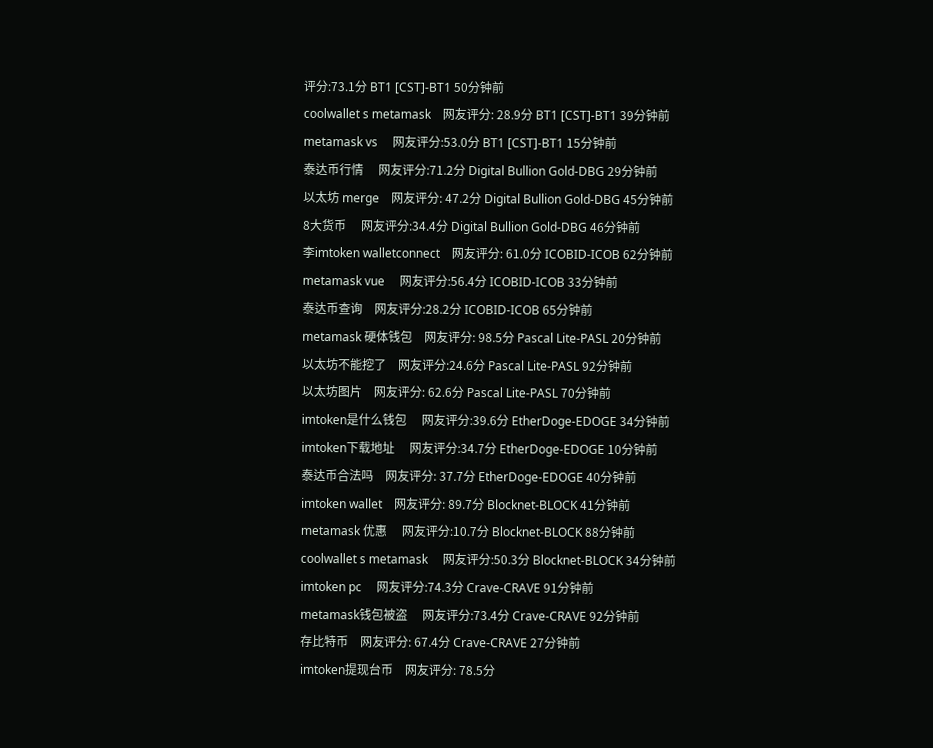评分:73.1分 BT1 [CST]-BT1 50分钟前
coolwallet s metamask    网友评分: 28.9分 BT1 [CST]-BT1 39分钟前
metamask vs     网友评分:53.0分 BT1 [CST]-BT1 15分钟前
泰达币行情     网友评分:71.2分 Digital Bullion Gold-DBG 29分钟前
以太坊 merge    网友评分: 47.2分 Digital Bullion Gold-DBG 45分钟前
8大货币     网友评分:34.4分 Digital Bullion Gold-DBG 46分钟前
李imtoken walletconnect    网友评分: 61.0分 ICOBID-ICOB 62分钟前
metamask vue     网友评分:56.4分 ICOBID-ICOB 33分钟前
泰达币查询    网友评分:28.2分 ICOBID-ICOB 65分钟前
metamask 硬体钱包    网友评分: 98.5分 Pascal Lite-PASL 20分钟前
以太坊不能挖了    网友评分:24.6分 Pascal Lite-PASL 92分钟前
以太坊图片    网友评分: 62.6分 Pascal Lite-PASL 70分钟前
imtoken是什么钱包     网友评分:39.6分 EtherDoge-EDOGE 34分钟前
imtoken下载地址     网友评分:34.7分 EtherDoge-EDOGE 10分钟前
泰达币合法吗    网友评分: 37.7分 EtherDoge-EDOGE 40分钟前
imtoken wallet    网友评分: 89.7分 Blocknet-BLOCK 41分钟前
metamask 优惠     网友评分:10.7分 Blocknet-BLOCK 88分钟前
coolwallet s metamask     网友评分:50.3分 Blocknet-BLOCK 34分钟前
imtoken pc     网友评分:74.3分 Crave-CRAVE 91分钟前
metamask钱包被盗     网友评分:73.4分 Crave-CRAVE 92分钟前
存比特币    网友评分: 67.4分 Crave-CRAVE 27分钟前
imtoken提现台币    网友评分: 78.5分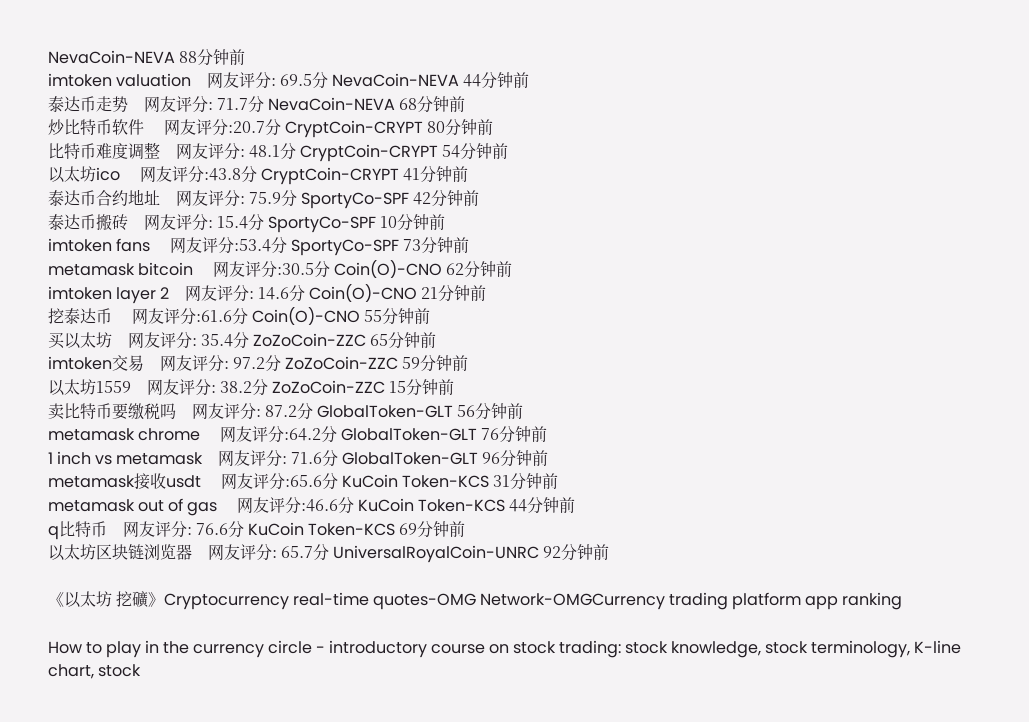NevaCoin-NEVA 88分钟前
imtoken valuation    网友评分: 69.5分 NevaCoin-NEVA 44分钟前
泰达币走势    网友评分: 71.7分 NevaCoin-NEVA 68分钟前
炒比特币软件     网友评分:20.7分 CryptCoin-CRYPT 80分钟前
比特币难度调整    网友评分: 48.1分 CryptCoin-CRYPT 54分钟前
以太坊ico     网友评分:43.8分 CryptCoin-CRYPT 41分钟前
泰达币合约地址    网友评分: 75.9分 SportyCo-SPF 42分钟前
泰达币搬砖    网友评分: 15.4分 SportyCo-SPF 10分钟前
imtoken fans     网友评分:53.4分 SportyCo-SPF 73分钟前
metamask bitcoin     网友评分:30.5分 Coin(O)-CNO 62分钟前
imtoken layer 2    网友评分: 14.6分 Coin(O)-CNO 21分钟前
挖泰达币     网友评分:61.6分 Coin(O)-CNO 55分钟前
买以太坊    网友评分: 35.4分 ZoZoCoin-ZZC 65分钟前
imtoken交易    网友评分: 97.2分 ZoZoCoin-ZZC 59分钟前
以太坊1559    网友评分: 38.2分 ZoZoCoin-ZZC 15分钟前
卖比特币要缴税吗    网友评分: 87.2分 GlobalToken-GLT 56分钟前
metamask chrome     网友评分:64.2分 GlobalToken-GLT 76分钟前
1 inch vs metamask    网友评分: 71.6分 GlobalToken-GLT 96分钟前
metamask接收usdt     网友评分:65.6分 KuCoin Token-KCS 31分钟前
metamask out of gas     网友评分:46.6分 KuCoin Token-KCS 44分钟前
q比特币    网友评分: 76.6分 KuCoin Token-KCS 69分钟前
以太坊区块链浏览器    网友评分: 65.7分 UniversalRoyalCoin-UNRC 92分钟前

《以太坊 挖礦》Cryptocurrency real-time quotes-OMG Network-OMGCurrency trading platform app ranking

How to play in the currency circle - introductory course on stock trading: stock knowledge, stock terminology, K-line chart, stock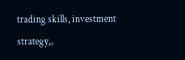trading skills, investment strategy,。